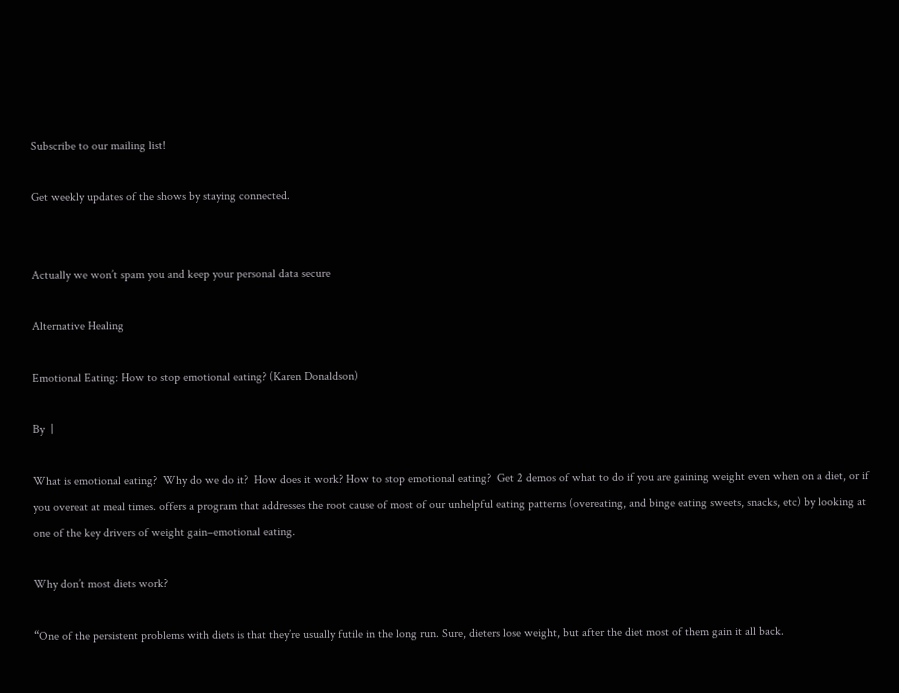Subscribe to our mailing list!

Get weekly updates of the shows by staying connected.


Actually we won’t spam you and keep your personal data secure

Alternative Healing

Emotional Eating: How to stop emotional eating? (Karen Donaldson)

By  |

What is emotional eating?  Why do we do it?  How does it work? How to stop emotional eating?  Get 2 demos of what to do if you are gaining weight even when on a diet, or if you overeat at meal times. offers a program that addresses the root cause of most of our unhelpful eating patterns (overeating, and binge eating sweets, snacks, etc) by looking at one of the key drivers of weight gain–emotional eating.

Why don’t most diets work?

“One of the persistent problems with diets is that they’re usually futile in the long run. Sure, dieters lose weight, but after the diet most of them gain it all back.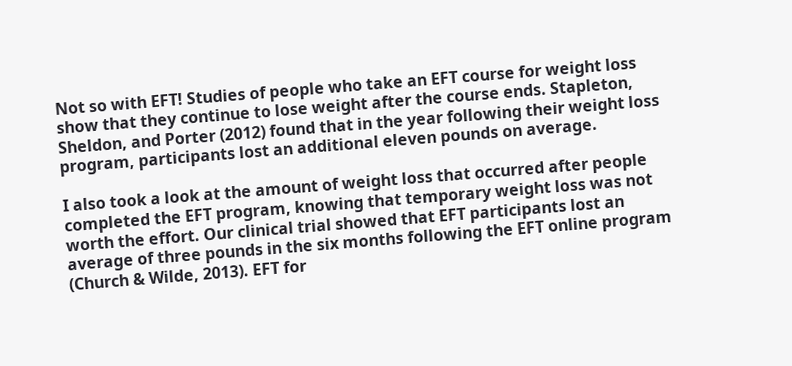Not so with EFT! Studies of people who take an EFT course for weight loss show that they continue to lose weight after the course ends. Stapleton, Sheldon, and Porter (2012) found that in the year following their weight loss program, participants lost an additional eleven pounds on average.

I also took a look at the amount of weight loss that occurred after people completed the EFT program, knowing that temporary weight loss was not worth the effort. Our clinical trial showed that EFT participants lost an average of three pounds in the six months following the EFT online program (Church & Wilde, 2013). EFT for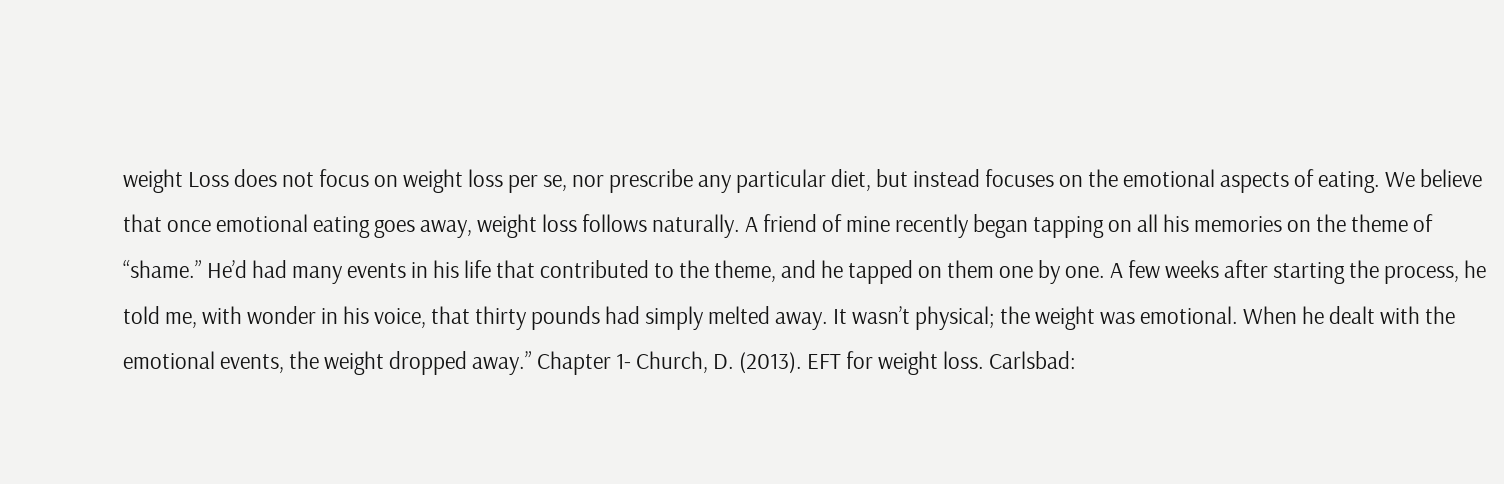weight Loss does not focus on weight loss per se, nor prescribe any particular diet, but instead focuses on the emotional aspects of eating. We believe that once emotional eating goes away, weight loss follows naturally. A friend of mine recently began tapping on all his memories on the theme of “shame.” He’d had many events in his life that contributed to the theme, and he tapped on them one by one. A few weeks after starting the process, he told me, with wonder in his voice, that thirty pounds had simply melted away. It wasn’t physical; the weight was emotional. When he dealt with the emotional events, the weight dropped away.” Chapter 1- Church, D. (2013). EFT for weight loss. Carlsbad: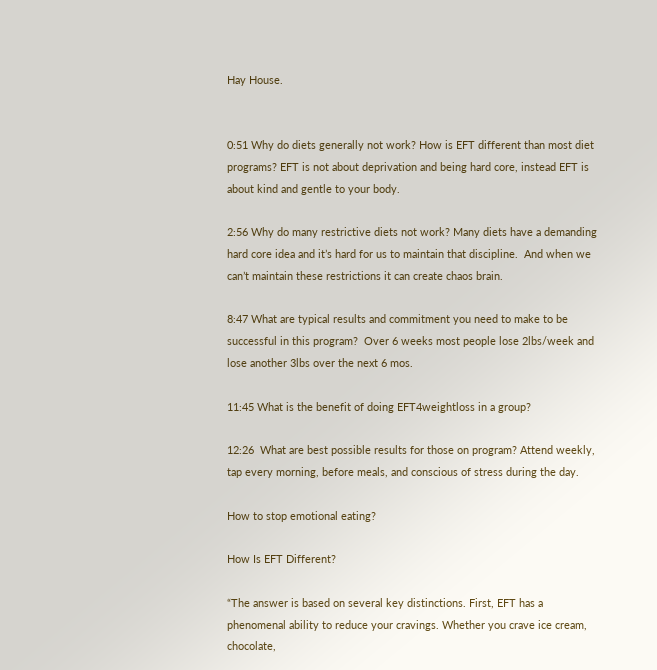Hay House.


0:51 Why do diets generally not work? How is EFT different than most diet programs? EFT is not about deprivation and being hard core, instead EFT is about kind and gentle to your body.

2:56 Why do many restrictive diets not work? Many diets have a demanding hard core idea and it’s hard for us to maintain that discipline.  And when we can’t maintain these restrictions it can create chaos brain.

8:47 What are typical results and commitment you need to make to be successful in this program?  Over 6 weeks most people lose 2lbs/week and lose another 3lbs over the next 6 mos.

11:45 What is the benefit of doing EFT4weightloss in a group?

12:26  What are best possible results for those on program? Attend weekly, tap every morning, before meals, and conscious of stress during the day.

How to stop emotional eating?

How Is EFT Different?

“The answer is based on several key distinctions. First, EFT has a phenomenal ability to reduce your cravings. Whether you crave ice cream, chocolate,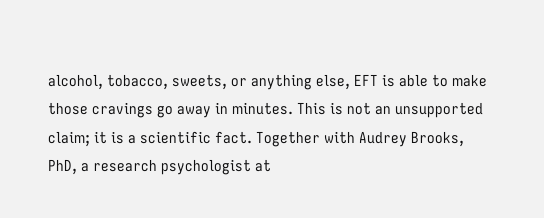alcohol, tobacco, sweets, or anything else, EFT is able to make those cravings go away in minutes. This is not an unsupported claim; it is a scientific fact. Together with Audrey Brooks, PhD, a research psychologist at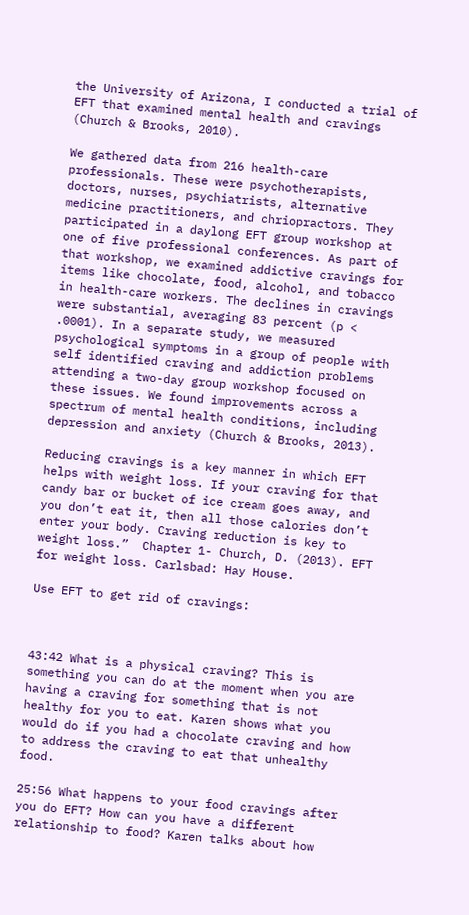the University of Arizona, I conducted a trial of EFT that examined mental health and cravings (Church & Brooks, 2010).

We gathered data from 216 health-care professionals. These were psychotherapists, doctors, nurses, psychiatrists, alternative medicine practitioners, and chriopractors. They participated in a daylong EFT group workshop at one of five professional conferences. As part of that workshop, we examined addictive cravings for items like chocolate, food, alcohol, and tobacco in health-care workers. The declines in cravings were substantial, averaging 83 percent (p < .0001). In a separate study, we measured psychological symptoms in a group of people with self identified craving and addiction problems attending a two-day group workshop focused on these issues. We found improvements across a spectrum of mental health conditions, including depression and anxiety (Church & Brooks, 2013).

Reducing cravings is a key manner in which EFT helps with weight loss. If your craving for that candy bar or bucket of ice cream goes away, and you don’t eat it, then all those calories don’t enter your body. Craving reduction is key to weight loss.”  Chapter 1- Church, D. (2013). EFT for weight loss. Carlsbad: Hay House.

Use EFT to get rid of cravings:



43:42 What is a physical craving? This is something you can do at the moment when you are having a craving for something that is not healthy for you to eat. Karen shows what you would do if you had a chocolate craving and how to address the craving to eat that unhealthy food.

25:56 What happens to your food cravings after you do EFT? How can you have a different relationship to food? Karen talks about how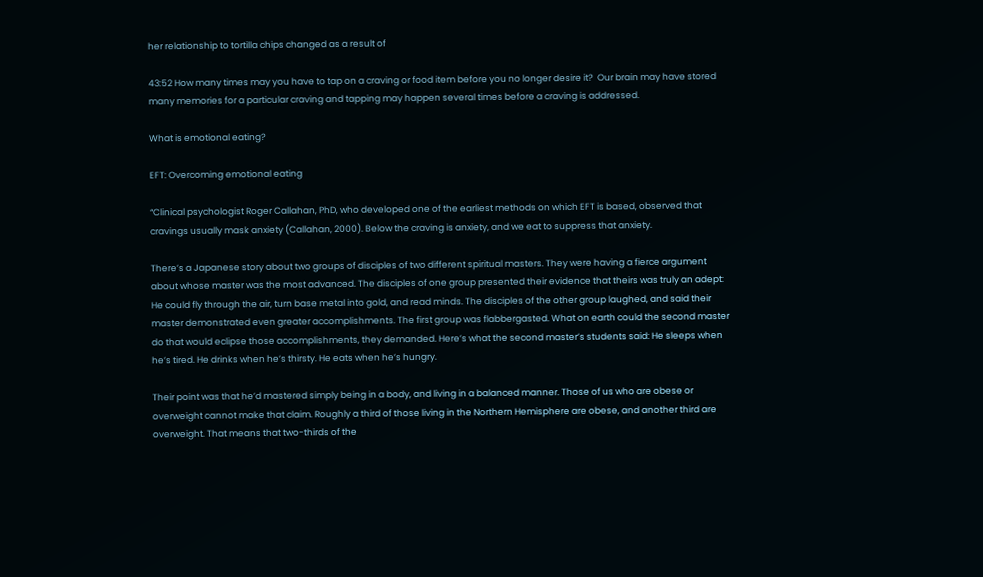her relationship to tortilla chips changed as a result of

43:52 How many times may you have to tap on a craving or food item before you no longer desire it?  Our brain may have stored many memories for a particular craving and tapping may happen several times before a craving is addressed.

What is emotional eating?

EFT: Overcoming emotional eating

“Clinical psychologist Roger Callahan, PhD, who developed one of the earliest methods on which EFT is based, observed that cravings usually mask anxiety (Callahan, 2000). Below the craving is anxiety, and we eat to suppress that anxiety.

There’s a Japanese story about two groups of disciples of two different spiritual masters. They were having a fierce argument about whose master was the most advanced. The disciples of one group presented their evidence that theirs was truly an adept: He could fly through the air, turn base metal into gold, and read minds. The disciples of the other group laughed, and said their master demonstrated even greater accomplishments. The first group was flabbergasted. What on earth could the second master do that would eclipse those accomplishments, they demanded. Here’s what the second master’s students said: He sleeps when he’s tired. He drinks when he’s thirsty. He eats when he’s hungry.

Their point was that he’d mastered simply being in a body, and living in a balanced manner. Those of us who are obese or overweight cannot make that claim. Roughly a third of those living in the Northern Hemisphere are obese, and another third are overweight. That means that two-thirds of the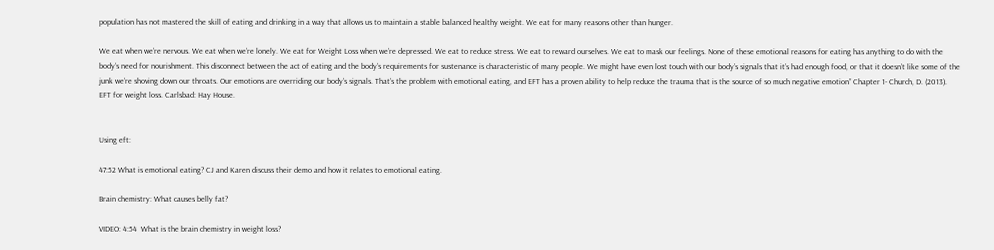population has not mastered the skill of eating and drinking in a way that allows us to maintain a stable balanced healthy weight. We eat for many reasons other than hunger.

We eat when we’re nervous. We eat when we’re lonely. We eat for Weight Loss when we’re depressed. We eat to reduce stress. We eat to reward ourselves. We eat to mask our feelings. None of these emotional reasons for eating has anything to do with the body’s need for nourishment. This disconnect between the act of eating and the body’s requirements for sustenance is characteristic of many people. We might have even lost touch with our body’s signals that it’s had enough food, or that it doesn’t like some of the junk we’re shoving down our throats. Our emotions are overriding our body’s signals. That’s the problem with emotional eating, and EFT has a proven ability to help reduce the trauma that is the source of so much negative emotion” Chapter 1- Church, D. (2013). EFT for weight loss. Carlsbad: Hay House.


Using eft:

47:52 What is emotional eating? CJ and Karen discuss their demo and how it relates to emotional eating.

Brain chemistry: What causes belly fat?

VIDEO: 4:54  What is the brain chemistry in weight loss?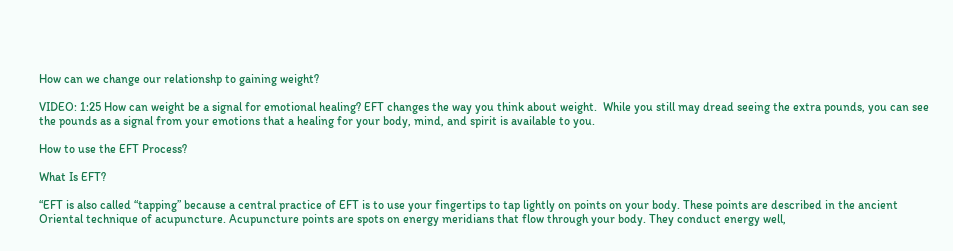How can we change our relationshp to gaining weight?

VIDEO: 1:25 How can weight be a signal for emotional healing? EFT changes the way you think about weight.  While you still may dread seeing the extra pounds, you can see the pounds as a signal from your emotions that a healing for your body, mind, and spirit is available to you.

How to use the EFT Process?

What Is EFT?

“EFT is also called “tapping” because a central practice of EFT is to use your fingertips to tap lightly on points on your body. These points are described in the ancient Oriental technique of acupuncture. Acupuncture points are spots on energy meridians that flow through your body. They conduct energy well,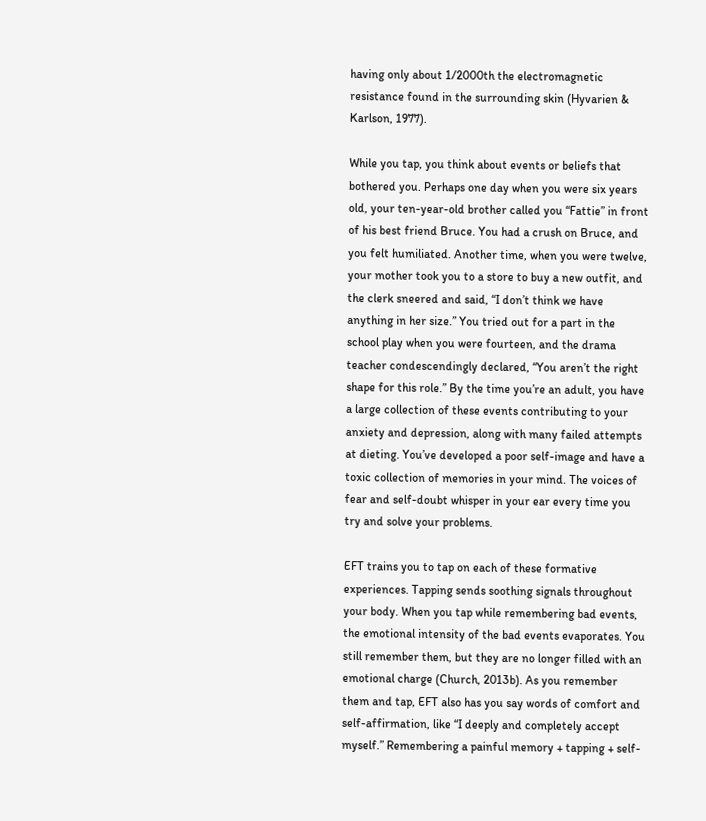having only about 1/2000th the electromagnetic resistance found in the surrounding skin (Hyvarien & Karlson, 1977).

While you tap, you think about events or beliefs that bothered you. Perhaps one day when you were six years old, your ten-year-old brother called you “Fattie” in front of his best friend Bruce. You had a crush on Bruce, and you felt humiliated. Another time, when you were twelve, your mother took you to a store to buy a new outfit, and the clerk sneered and said, “I don’t think we have anything in her size.” You tried out for a part in the school play when you were fourteen, and the drama teacher condescendingly declared, “You aren’t the right shape for this role.” By the time you’re an adult, you have a large collection of these events contributing to your anxiety and depression, along with many failed attempts at dieting. You’ve developed a poor self-image and have a toxic collection of memories in your mind. The voices of fear and self-doubt whisper in your ear every time you try and solve your problems.

EFT trains you to tap on each of these formative experiences. Tapping sends soothing signals throughout your body. When you tap while remembering bad events, the emotional intensity of the bad events evaporates. You still remember them, but they are no longer filled with an emotional charge (Church, 2013b). As you remember them and tap, EFT also has you say words of comfort and self-affirmation, like “I deeply and completely accept myself.” Remembering a painful memory + tapping + self-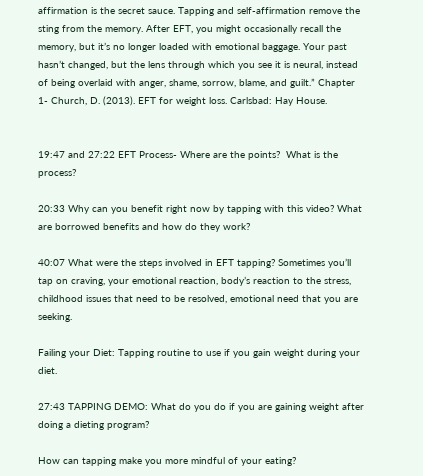affirmation is the secret sauce. Tapping and self-affirmation remove the sting from the memory. After EFT, you might occasionally recall the memory, but it’s no longer loaded with emotional baggage. Your past hasn’t changed, but the lens through which you see it is neural, instead of being overlaid with anger, shame, sorrow, blame, and guilt.” Chapter 1- Church, D. (2013). EFT for weight loss. Carlsbad: Hay House.


19:47 and 27:22 EFT Process- Where are the points?  What is the process?

20:33 Why can you benefit right now by tapping with this video? What are borrowed benefits and how do they work?

40:07 What were the steps involved in EFT tapping? Sometimes you’ll tap on craving, your emotional reaction, body’s reaction to the stress, childhood issues that need to be resolved, emotional need that you are seeking.

Failing your Diet: Tapping routine to use if you gain weight during your diet.

27:43 TAPPING DEMO: What do you do if you are gaining weight after doing a dieting program?

How can tapping make you more mindful of your eating?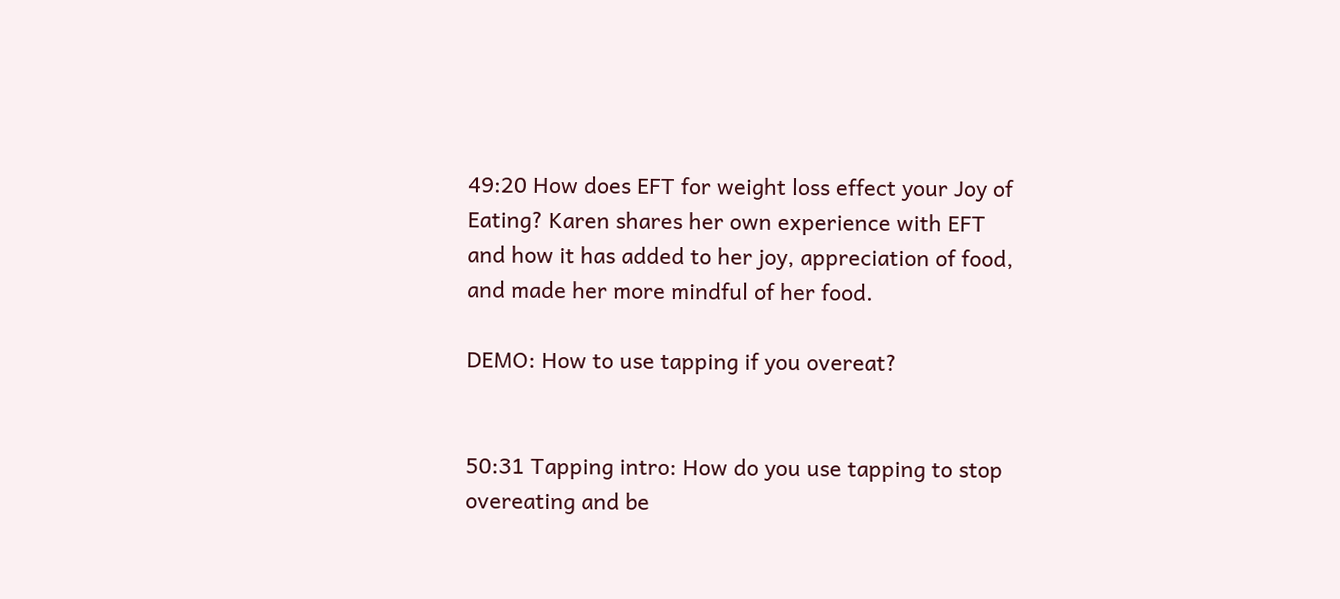49:20 How does EFT for weight loss effect your Joy of Eating? Karen shares her own experience with EFT and how it has added to her joy, appreciation of food, and made her more mindful of her food.

DEMO: How to use tapping if you overeat?


50:31 Tapping intro: How do you use tapping to stop overeating and be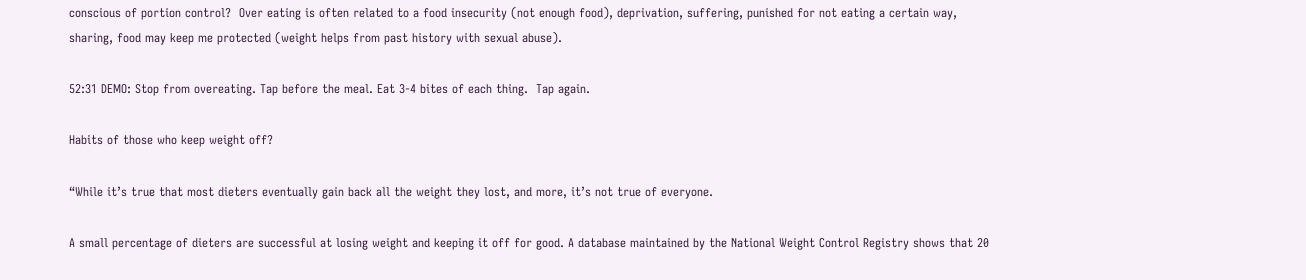conscious of portion control?  Over eating is often related to a food insecurity (not enough food), deprivation, suffering, punished for not eating a certain way, sharing, food may keep me protected (weight helps from past history with sexual abuse).

52:31 DEMO: Stop from overeating. Tap before the meal. Eat 3-4 bites of each thing.  Tap again.

Habits of those who keep weight off?

“While it’s true that most dieters eventually gain back all the weight they lost, and more, it’s not true of everyone.

A small percentage of dieters are successful at losing weight and keeping it off for good. A database maintained by the National Weight Control Registry shows that 20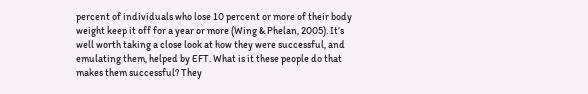percent of individuals who lose 10 percent or more of their body weight keep it off for a year or more (Wing & Phelan, 2005). It’s well worth taking a close look at how they were successful, and emulating them, helped by EFT. What is it these people do that makes them successful? They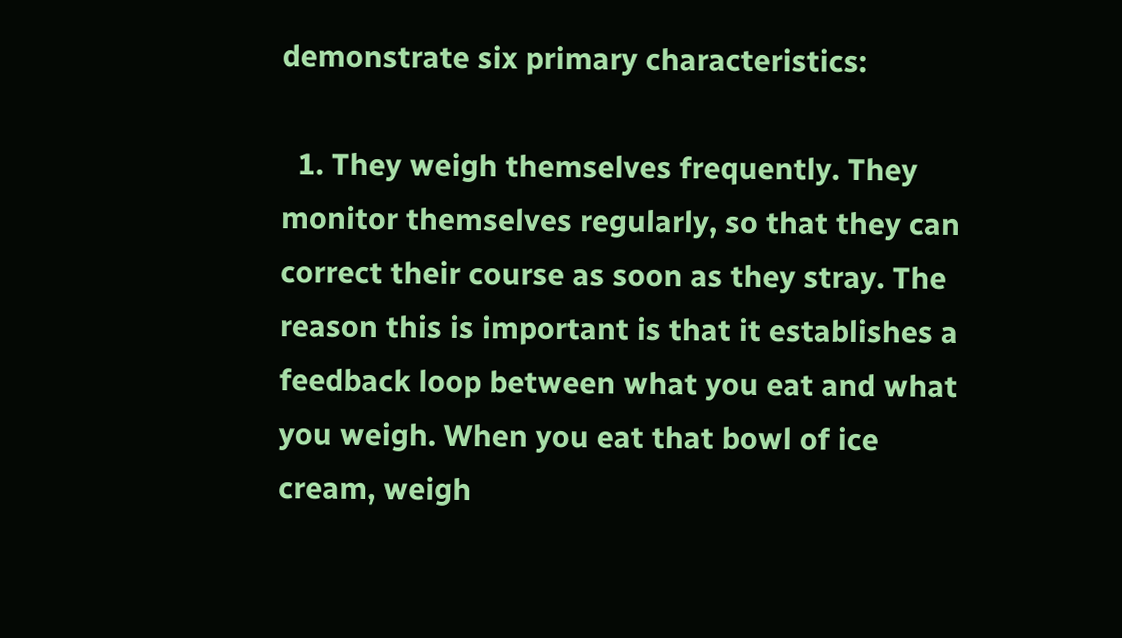demonstrate six primary characteristics:

  1. They weigh themselves frequently. They monitor themselves regularly, so that they can correct their course as soon as they stray. The reason this is important is that it establishes a feedback loop between what you eat and what you weigh. When you eat that bowl of ice cream, weigh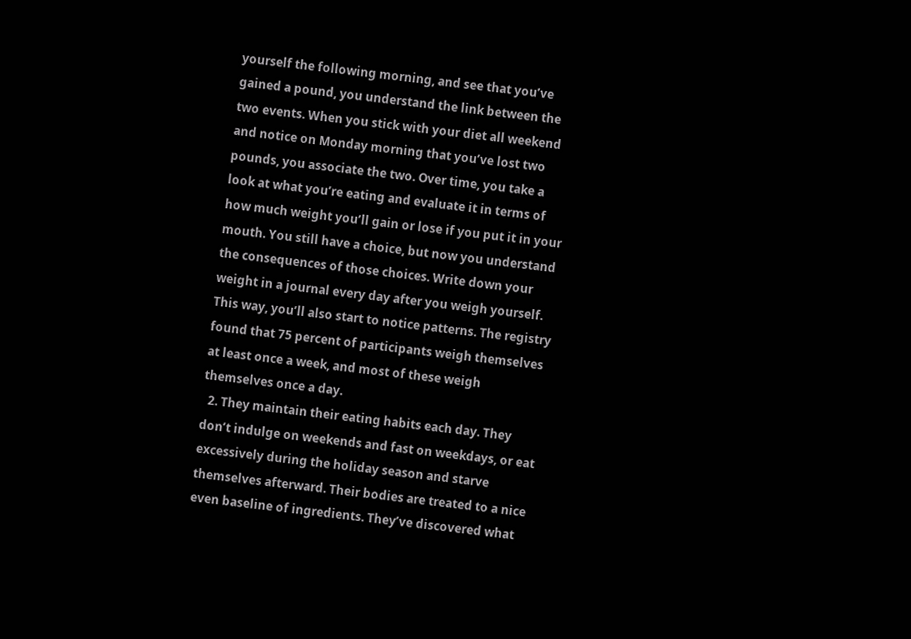yourself the following morning, and see that you’ve gained a pound, you understand the link between the two events. When you stick with your diet all weekend and notice on Monday morning that you’ve lost two pounds, you associate the two. Over time, you take a look at what you’re eating and evaluate it in terms of how much weight you’ll gain or lose if you put it in your mouth. You still have a choice, but now you understand the consequences of those choices. Write down your weight in a journal every day after you weigh yourself. This way, you’ll also start to notice patterns. The registry found that 75 percent of participants weigh themselves at least once a week, and most of these weigh themselves once a day.
  2. They maintain their eating habits each day. They don’t indulge on weekends and fast on weekdays, or eat excessively during the holiday season and starve themselves afterward. Their bodies are treated to a nice even baseline of ingredients. They’ve discovered what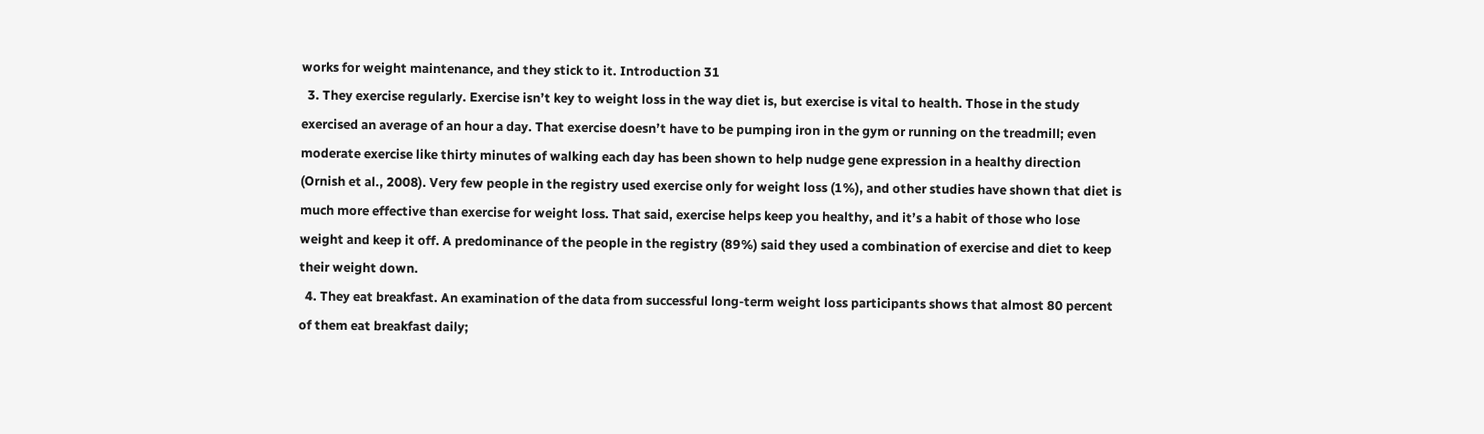works for weight maintenance, and they stick to it. Introduction 31
  3. They exercise regularly. Exercise isn’t key to weight loss in the way diet is, but exercise is vital to health. Those in the study exercised an average of an hour a day. That exercise doesn’t have to be pumping iron in the gym or running on the treadmill; even moderate exercise like thirty minutes of walking each day has been shown to help nudge gene expression in a healthy direction (Ornish et al., 2008). Very few people in the registry used exercise only for weight loss (1%), and other studies have shown that diet is much more effective than exercise for weight loss. That said, exercise helps keep you healthy, and it’s a habit of those who lose weight and keep it off. A predominance of the people in the registry (89%) said they used a combination of exercise and diet to keep their weight down.
  4. They eat breakfast. An examination of the data from successful long-term weight loss participants shows that almost 80 percent of them eat breakfast daily;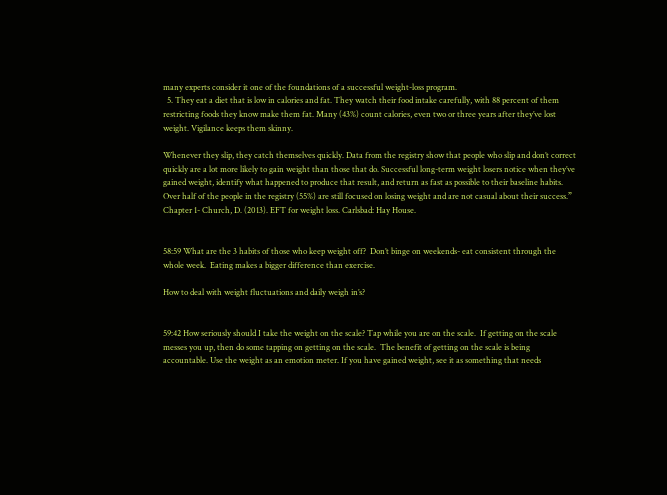many experts consider it one of the foundations of a successful weight-loss program.
  5. They eat a diet that is low in calories and fat. They watch their food intake carefully, with 88 percent of them restricting foods they know make them fat. Many (43%) count calories, even two or three years after they’ve lost weight. Vigilance keeps them skinny.

Whenever they slip, they catch themselves quickly. Data from the registry show that people who slip and don’t correct quickly are a lot more likely to gain weight than those that do. Successful long-term weight losers notice when they’ve gained weight, identify what happened to produce that result, and return as fast as possible to their baseline habits. Over half of the people in the registry (55%) are still focused on losing weight and are not casual about their success.” Chapter 1- Church, D. (2013). EFT for weight loss. Carlsbad: Hay House.


58:59 What are the 3 habits of those who keep weight off?  Don’t binge on weekends- eat consistent through the whole week.  Eating makes a bigger difference than exercise.

How to deal with weight fluctuations and daily weigh in’s?


59:42 How seriously should I take the weight on the scale? Tap while you are on the scale.  If getting on the scale messes you up, then do some tapping on getting on the scale.  The benefit of getting on the scale is being accountable. Use the weight as an emotion meter. If you have gained weight, see it as something that needs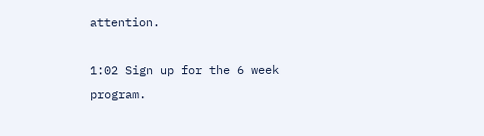attention.

1:02 Sign up for the 6 week program.